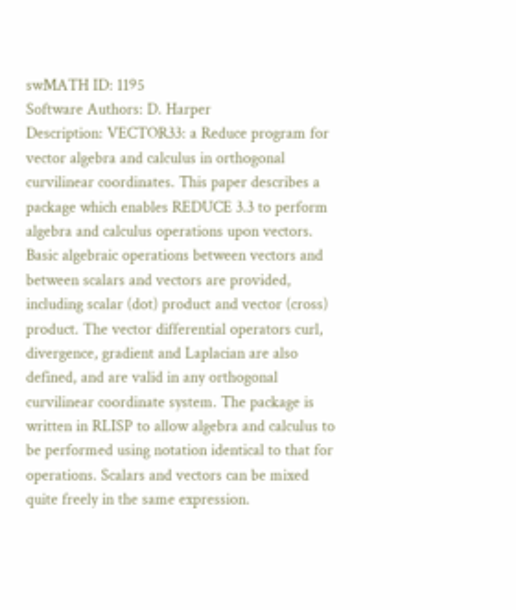swMATH ID: 1195
Software Authors: D. Harper
Description: VECTOR33: a Reduce program for vector algebra and calculus in orthogonal curvilinear coordinates. This paper describes a package which enables REDUCE 3.3 to perform algebra and calculus operations upon vectors. Basic algebraic operations between vectors and between scalars and vectors are provided, including scalar (dot) product and vector (cross) product. The vector differential operators curl, divergence, gradient and Laplacian are also defined, and are valid in any orthogonal curvilinear coordinate system. The package is written in RLISP to allow algebra and calculus to be performed using notation identical to that for operations. Scalars and vectors can be mixed quite freely in the same expression.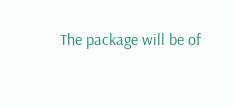The package will be of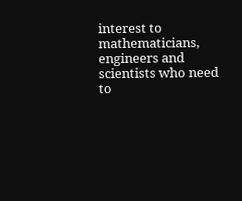interest to mathematicians, engineers and scientists who need to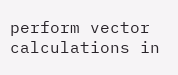perform vector calculations in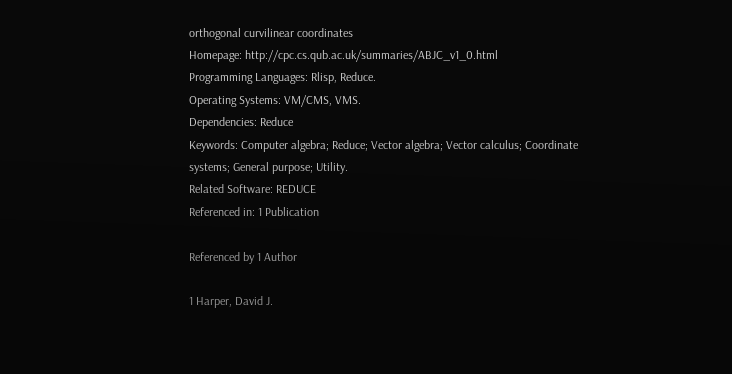orthogonal curvilinear coordinates
Homepage: http://cpc.cs.qub.ac.uk/summaries/ABJC_v1_0.html
Programming Languages: Rlisp, Reduce.
Operating Systems: VM/CMS, VMS.
Dependencies: Reduce
Keywords: Computer algebra; Reduce; Vector algebra; Vector calculus; Coordinate systems; General purpose; Utility.
Related Software: REDUCE
Referenced in: 1 Publication

Referenced by 1 Author

1 Harper, David J.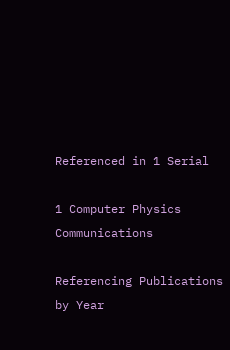Referenced in 1 Serial

1 Computer Physics Communications

Referencing Publications by Year